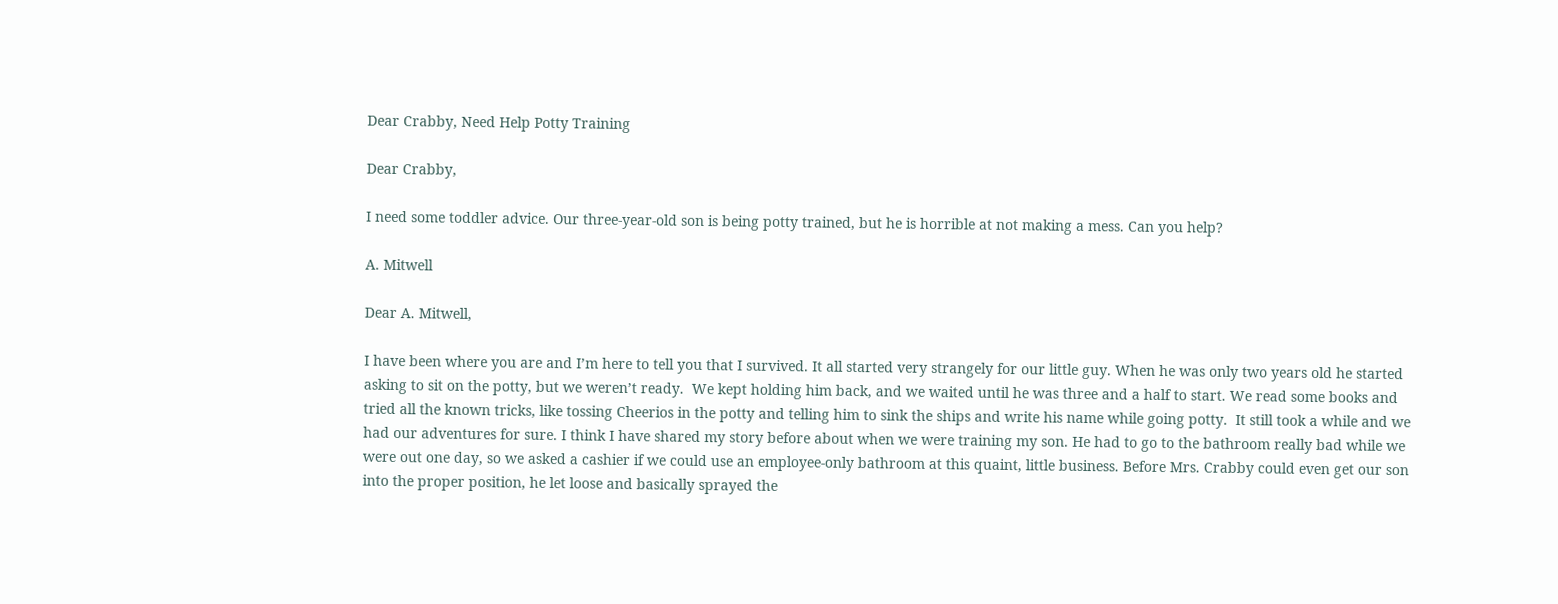Dear Crabby, Need Help Potty Training

Dear Crabby,

I need some toddler advice. Our three-year-old son is being potty trained, but he is horrible at not making a mess. Can you help?

A. Mitwell

Dear A. Mitwell,

I have been where you are and I’m here to tell you that I survived. It all started very strangely for our little guy. When he was only two years old he started asking to sit on the potty, but we weren’t ready.  We kept holding him back, and we waited until he was three and a half to start. We read some books and tried all the known tricks, like tossing Cheerios in the potty and telling him to sink the ships and write his name while going potty.  It still took a while and we had our adventures for sure. I think I have shared my story before about when we were training my son. He had to go to the bathroom really bad while we were out one day, so we asked a cashier if we could use an employee-only bathroom at this quaint, little business. Before Mrs. Crabby could even get our son into the proper position, he let loose and basically sprayed the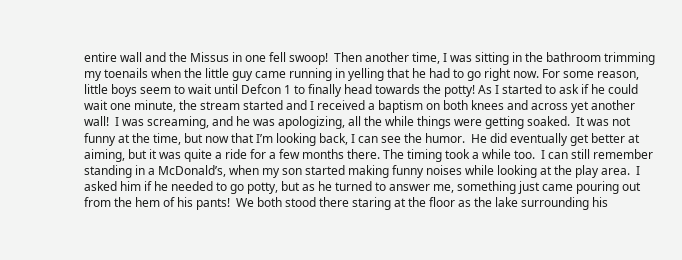entire wall and the Missus in one fell swoop!  Then another time, I was sitting in the bathroom trimming my toenails when the little guy came running in yelling that he had to go right now. For some reason, little boys seem to wait until Defcon 1 to finally head towards the potty! As I started to ask if he could wait one minute, the stream started and I received a baptism on both knees and across yet another wall!  I was screaming, and he was apologizing, all the while things were getting soaked.  It was not funny at the time, but now that I’m looking back, I can see the humor.  He did eventually get better at aiming, but it was quite a ride for a few months there. The timing took a while too.  I can still remember standing in a McDonald’s, when my son started making funny noises while looking at the play area.  I asked him if he needed to go potty, but as he turned to answer me, something just came pouring out from the hem of his pants!  We both stood there staring at the floor as the lake surrounding his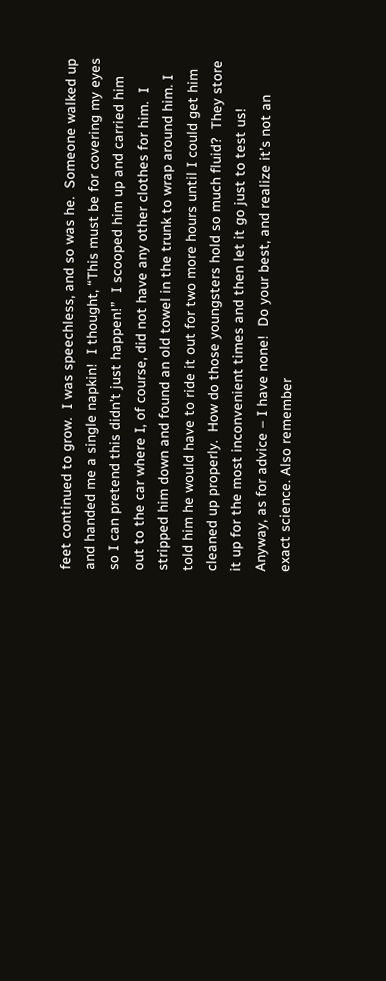feet continued to grow.  I was speechless, and so was he.  Someone walked up and handed me a single napkin!  I thought, “This must be for covering my eyes so I can pretend this didn’t just happen!”  I scooped him up and carried him out to the car where I, of course, did not have any other clothes for him.  I stripped him down and found an old towel in the trunk to wrap around him. I told him he would have to ride it out for two more hours until I could get him cleaned up properly.  How do those youngsters hold so much fluid?  They store it up for the most inconvenient times and then let it go just to test us!  Anyway, as for advice – I have none!  Do your best, and realize it’s not an exact science. Also remember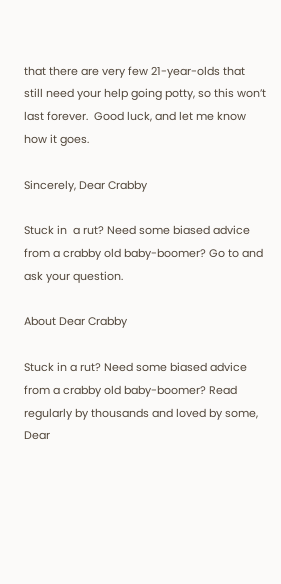that there are very few 21-year-olds that still need your help going potty, so this won’t last forever.  Good luck, and let me know how it goes.

Sincerely, Dear Crabby

Stuck in  a rut? Need some biased advice from a crabby old baby-boomer? Go to and ask your question.

About Dear Crabby

Stuck in a rut? Need some biased advice from a crabby old baby-boomer? Read regularly by thousands and loved by some, Dear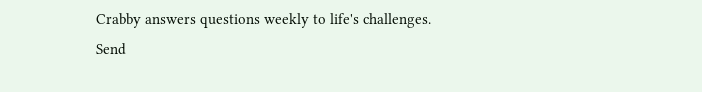Crabby answers questions weekly to life's challenges. Send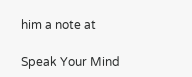him a note at

Speak Your Mind